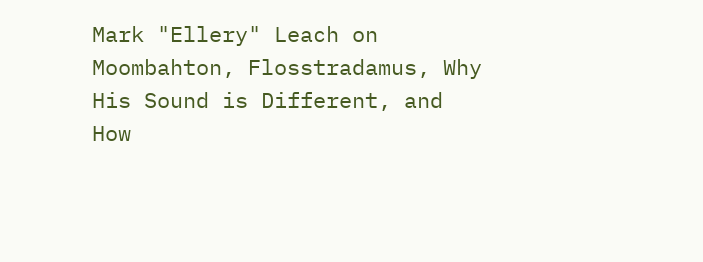Mark "Ellery" Leach on Moombahton, Flosstradamus, Why His Sound is Different, and How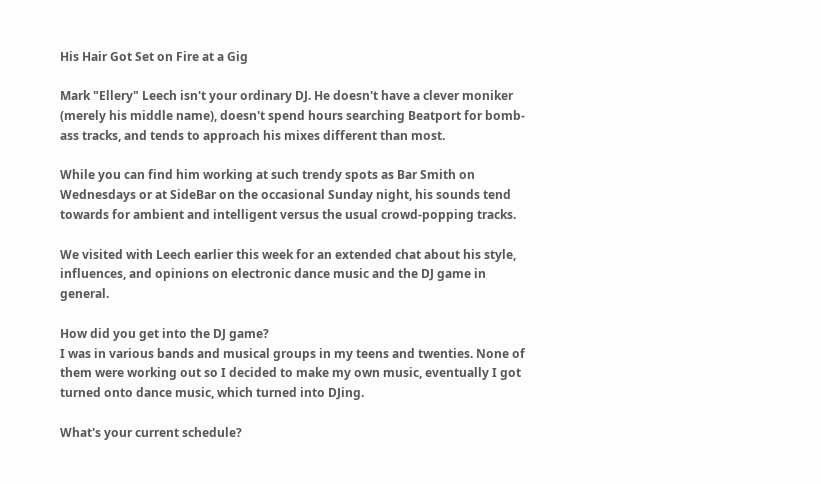His Hair Got Set on Fire at a Gig

Mark "Ellery" Leech isn't your ordinary DJ. He doesn't have a clever moniker (merely his middle name), doesn't spend hours searching Beatport for bomb-ass tracks, and tends to approach his mixes different than most.

While you can find him working at such trendy spots as Bar Smith on Wednesdays or at SideBar on the occasional Sunday night, his sounds tend towards for ambient and intelligent versus the usual crowd-popping tracks.

We visited with Leech earlier this week for an extended chat about his style, influences, and opinions on electronic dance music and the DJ game in general.

How did you get into the DJ game?
I was in various bands and musical groups in my teens and twenties. None of them were working out so I decided to make my own music, eventually I got turned onto dance music, which turned into DJing.

What's your current schedule?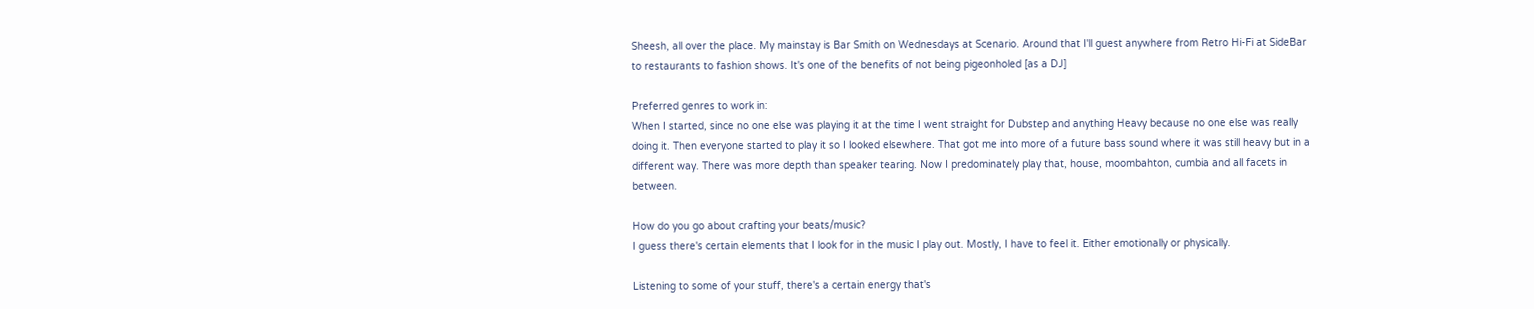Sheesh, all over the place. My mainstay is Bar Smith on Wednesdays at Scenario. Around that I'll guest anywhere from Retro Hi-Fi at SideBar to restaurants to fashion shows. It's one of the benefits of not being pigeonholed [as a DJ]

Preferred genres to work in:
When I started, since no one else was playing it at the time I went straight for Dubstep and anything Heavy because no one else was really doing it. Then everyone started to play it so I looked elsewhere. That got me into more of a future bass sound where it was still heavy but in a different way. There was more depth than speaker tearing. Now I predominately play that, house, moombahton, cumbia and all facets in between.

How do you go about crafting your beats/music?
I guess there's certain elements that I look for in the music I play out. Mostly, I have to feel it. Either emotionally or physically.

Listening to some of your stuff, there's a certain energy that's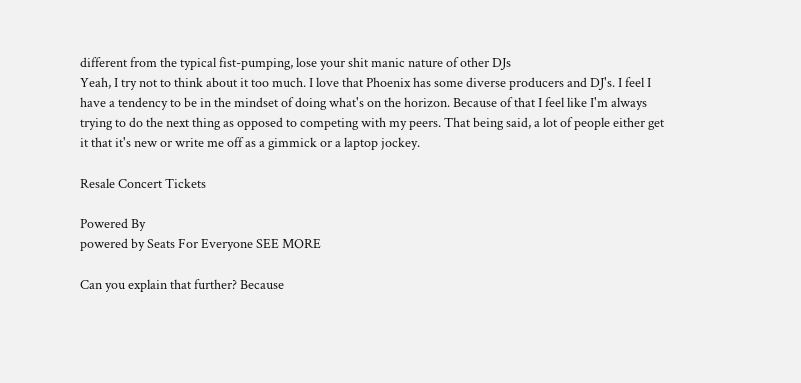different from the typical fist-pumping, lose your shit manic nature of other DJs
Yeah, I try not to think about it too much. I love that Phoenix has some diverse producers and DJ's. I feel I have a tendency to be in the mindset of doing what's on the horizon. Because of that I feel like I'm always trying to do the next thing as opposed to competing with my peers. That being said, a lot of people either get it that it's new or write me off as a gimmick or a laptop jockey.

Resale Concert Tickets

Powered By
powered by Seats For Everyone SEE MORE

Can you explain that further? Because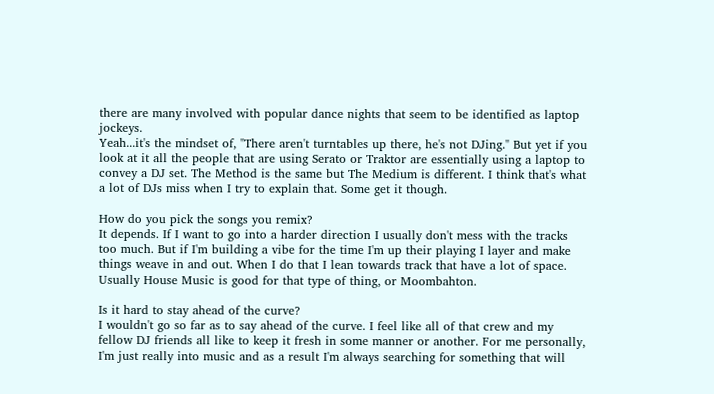there are many involved with popular dance nights that seem to be identified as laptop jockeys.
Yeah...it's the mindset of, "There aren't turntables up there, he's not DJing." But yet if you look at it all the people that are using Serato or Traktor are essentially using a laptop to convey a DJ set. The Method is the same but The Medium is different. I think that's what a lot of DJs miss when I try to explain that. Some get it though.

How do you pick the songs you remix?
It depends. If I want to go into a harder direction I usually don't mess with the tracks too much. But if I'm building a vibe for the time I'm up their playing I layer and make things weave in and out. When I do that I lean towards track that have a lot of space. Usually House Music is good for that type of thing, or Moombahton.

Is it hard to stay ahead of the curve?
I wouldn't go so far as to say ahead of the curve. I feel like all of that crew and my fellow DJ friends all like to keep it fresh in some manner or another. For me personally, I'm just really into music and as a result I'm always searching for something that will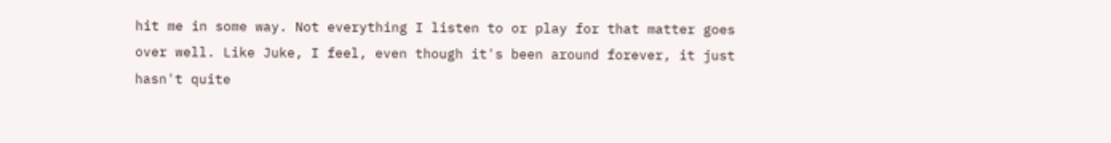hit me in some way. Not everything I listen to or play for that matter goes over well. Like Juke, I feel, even though it's been around forever, it just hasn't quite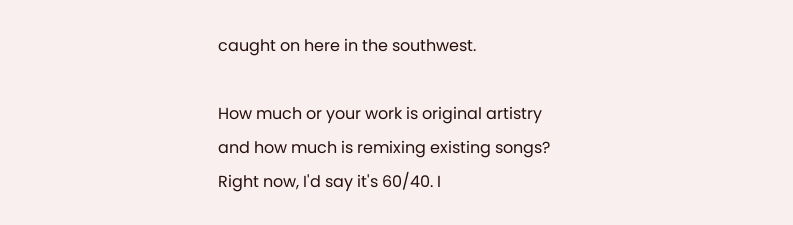caught on here in the southwest.

How much or your work is original artistry and how much is remixing existing songs?
Right now, I'd say it's 60/40. I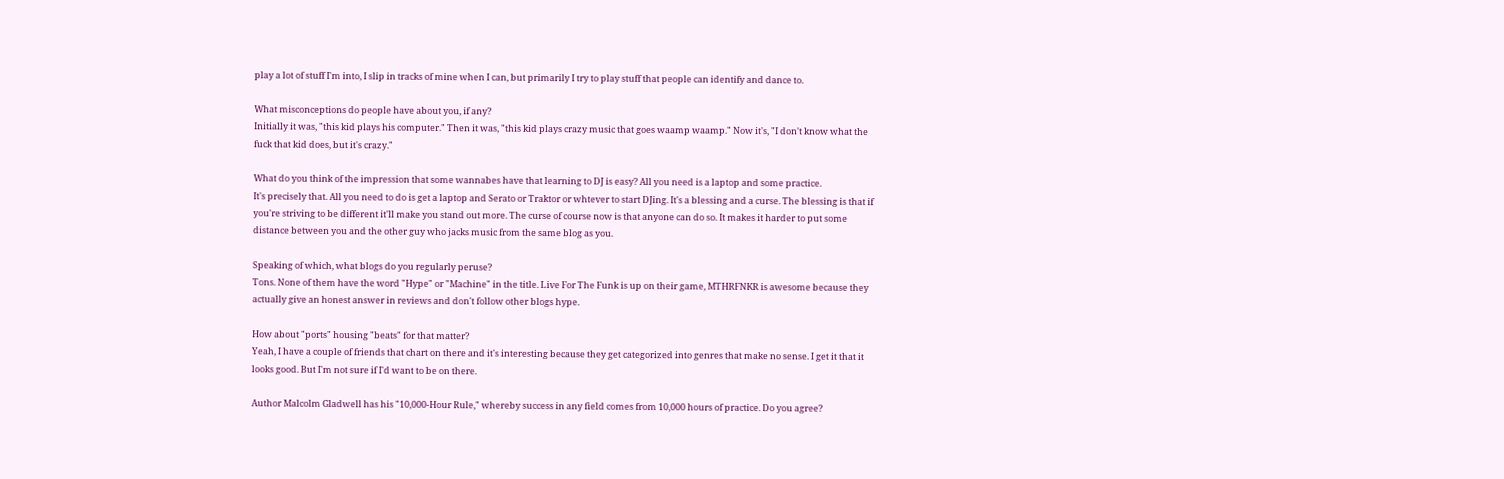play a lot of stuff I'm into, I slip in tracks of mine when I can, but primarily I try to play stuff that people can identify and dance to.

What misconceptions do people have about you, if any?
Initially it was, "this kid plays his computer." Then it was, "this kid plays crazy music that goes waamp waamp." Now it's, "I don't know what the fuck that kid does, but it's crazy."

What do you think of the impression that some wannabes have that learning to DJ is easy? All you need is a laptop and some practice.
It's precisely that. All you need to do is get a laptop and Serato or Traktor or whtever to start DJing. It's a blessing and a curse. The blessing is that if you're striving to be different it'll make you stand out more. The curse of course now is that anyone can do so. It makes it harder to put some distance between you and the other guy who jacks music from the same blog as you.

Speaking of which, what blogs do you regularly peruse?
Tons. None of them have the word "Hype" or "Machine" in the title. Live For The Funk is up on their game, MTHRFNKR is awesome because they actually give an honest answer in reviews and don't follow other blogs hype.

How about "ports" housing "beats" for that matter?
Yeah, I have a couple of friends that chart on there and it's interesting because they get categorized into genres that make no sense. I get it that it looks good. But I'm not sure if I'd want to be on there.

Author Malcolm Gladwell has his "10,000-Hour Rule," whereby success in any field comes from 10,000 hours of practice. Do you agree?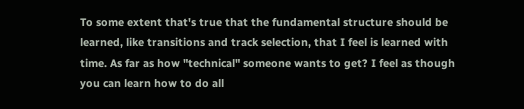To some extent that's true that the fundamental structure should be learned, like transitions and track selection, that I feel is learned with time. As far as how "technical" someone wants to get? I feel as though you can learn how to do all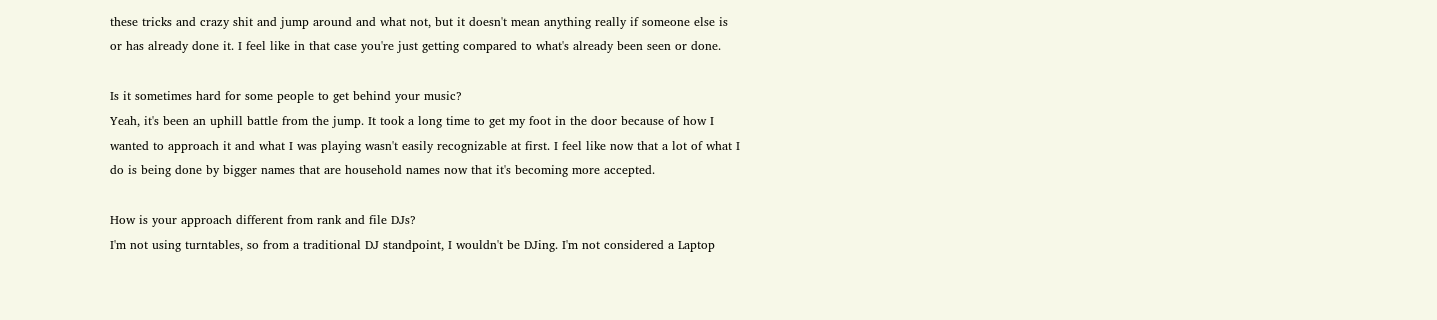these tricks and crazy shit and jump around and what not, but it doesn't mean anything really if someone else is or has already done it. I feel like in that case you're just getting compared to what's already been seen or done.

Is it sometimes hard for some people to get behind your music?
Yeah, it's been an uphill battle from the jump. It took a long time to get my foot in the door because of how I wanted to approach it and what I was playing wasn't easily recognizable at first. I feel like now that a lot of what I do is being done by bigger names that are household names now that it's becoming more accepted.

How is your approach different from rank and file DJs?
I'm not using turntables, so from a traditional DJ standpoint, I wouldn't be DJing. I'm not considered a Laptop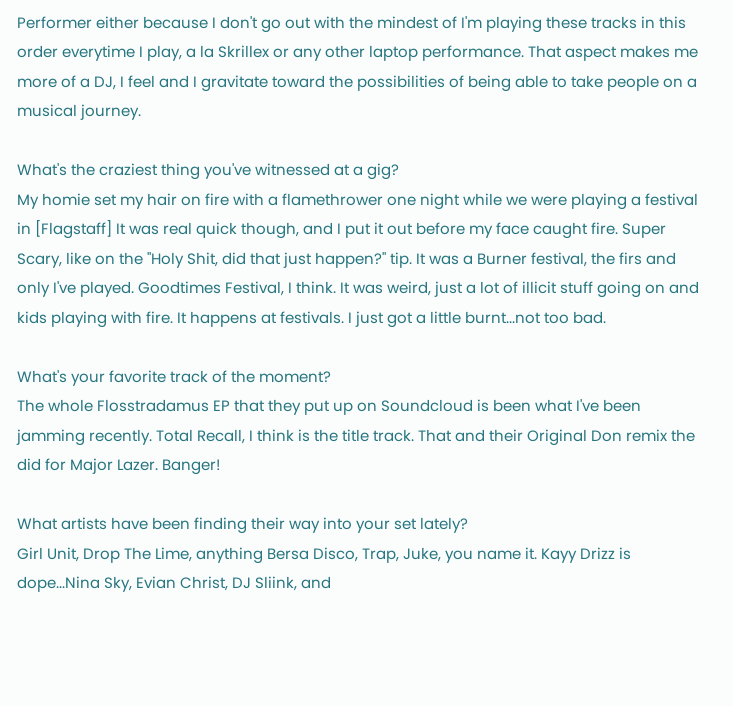Performer either because I don't go out with the mindest of I'm playing these tracks in this order everytime I play, a la Skrillex or any other laptop performance. That aspect makes me more of a DJ, I feel and I gravitate toward the possibilities of being able to take people on a musical journey.

What's the craziest thing you've witnessed at a gig?
My homie set my hair on fire with a flamethrower one night while we were playing a festival in [Flagstaff] It was real quick though, and I put it out before my face caught fire. Super Scary, like on the "Holy Shit, did that just happen?" tip. It was a Burner festival, the firs and only I've played. Goodtimes Festival, I think. It was weird, just a lot of illicit stuff going on and kids playing with fire. It happens at festivals. I just got a little burnt...not too bad.

What's your favorite track of the moment?
The whole Flosstradamus EP that they put up on Soundcloud is been what I've been jamming recently. Total Recall, I think is the title track. That and their Original Don remix the did for Major Lazer. Banger!

What artists have been finding their way into your set lately?
Girl Unit, Drop The Lime, anything Bersa Disco, Trap, Juke, you name it. Kayy Drizz is dope...Nina Sky, Evian Christ, DJ Sliink, and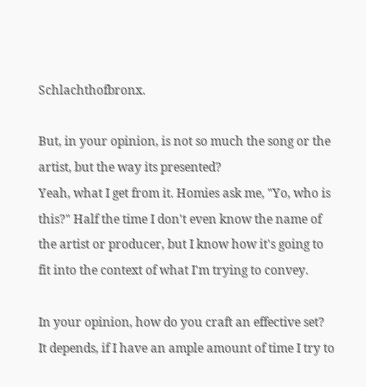Schlachthofbronx.

But, in your opinion, is not so much the song or the artist, but the way its presented?
Yeah, what I get from it. Homies ask me, "Yo, who is this?" Half the time I don't even know the name of the artist or producer, but I know how it's going to fit into the context of what I'm trying to convey.

In your opinion, how do you craft an effective set?
It depends, if I have an ample amount of time I try to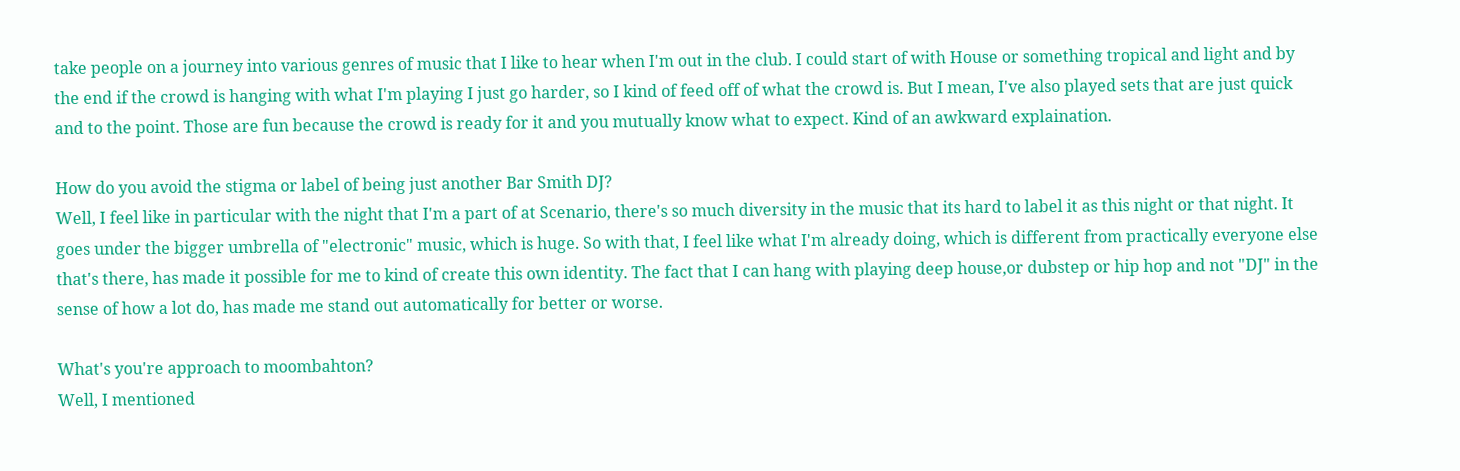take people on a journey into various genres of music that I like to hear when I'm out in the club. I could start of with House or something tropical and light and by the end if the crowd is hanging with what I'm playing I just go harder, so I kind of feed off of what the crowd is. But I mean, I've also played sets that are just quick and to the point. Those are fun because the crowd is ready for it and you mutually know what to expect. Kind of an awkward explaination.

How do you avoid the stigma or label of being just another Bar Smith DJ?
Well, I feel like in particular with the night that I'm a part of at Scenario, there's so much diversity in the music that its hard to label it as this night or that night. It goes under the bigger umbrella of "electronic" music, which is huge. So with that, I feel like what I'm already doing, which is different from practically everyone else that's there, has made it possible for me to kind of create this own identity. The fact that I can hang with playing deep house,or dubstep or hip hop and not "DJ" in the sense of how a lot do, has made me stand out automatically for better or worse.

What's you're approach to moombahton?
Well, I mentioned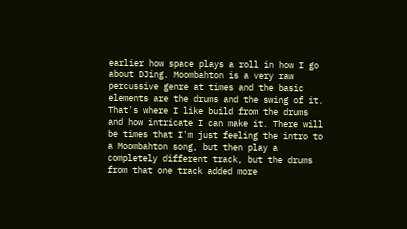earlier how space plays a roll in how I go about DJing. Moombahton is a very raw percussive genre at times and the basic elements are the drums and the swing of it. That's where I like build from the drums and how intricate I can make it. There will be times that I'm just feeling the intro to a Moombahton song, but then play a completely different track, but the drums from that one track added more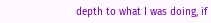depth to what I was doing, if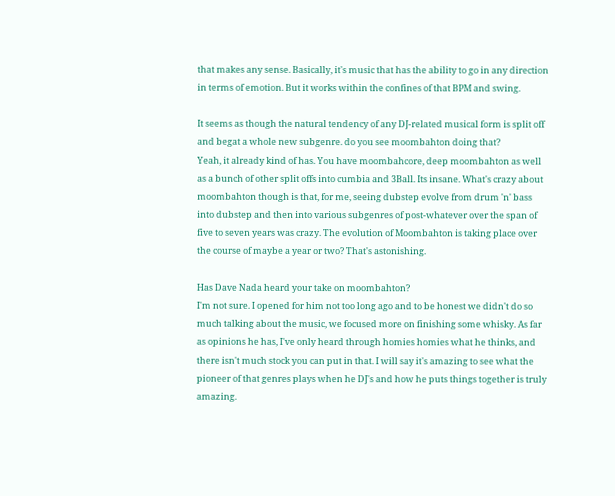that makes any sense. Basically, it's music that has the ability to go in any direction in terms of emotion. But it works within the confines of that BPM and swing.

It seems as though the natural tendency of any DJ-related musical form is split off and begat a whole new subgenre. do you see moombahton doing that?
Yeah, it already kind of has. You have moombahcore, deep moombahton as well as a bunch of other split offs into cumbia and 3Ball. Its insane. What's crazy about moombahton though is that, for me, seeing dubstep evolve from drum 'n' bass into dubstep and then into various subgenres of post-whatever over the span of five to seven years was crazy. The evolution of Moombahton is taking place over the course of maybe a year or two? That's astonishing.

Has Dave Nada heard your take on moombahton?
I'm not sure. I opened for him not too long ago and to be honest we didn't do so much talking about the music, we focused more on finishing some whisky. As far as opinions he has, I've only heard through homies homies what he thinks, and there isn't much stock you can put in that. I will say it's amazing to see what the pioneer of that genres plays when he DJ's and how he puts things together is truly amazing.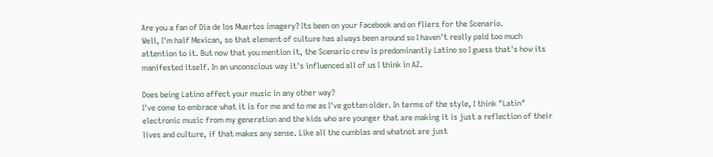Are you a fan of Dia de los Muertos imagery? Its been on your Facebook and on fliers for the Scenario.
Well, I'm half Mexican, so that element of culture has always been around so I haven't really paid too much attention to it. But now that you mention it, the Scenario crew is predominantly Latino so I guess that's how its manifested itself. In an unconscious way it's influenced all of us I think in AZ.

Does being Latino affect your music in any other way?
I've come to embrace what it is for me and to me as I've gotten older. In terms of the style, I think "Latin" electronic music from my generation and the kids who are younger that are making it is just a reflection of their lives and culture, if that makes any sense. Like all the cumbias and whatnot are just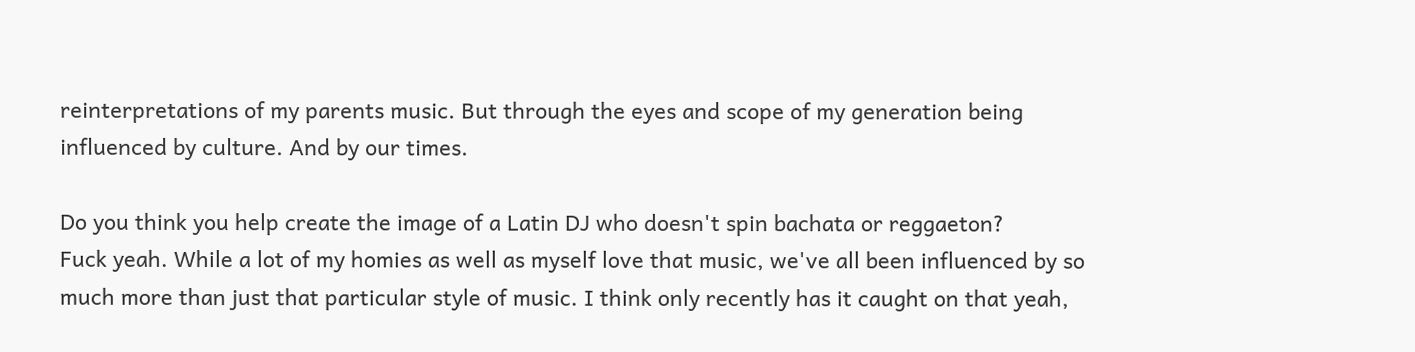reinterpretations of my parents music. But through the eyes and scope of my generation being influenced by culture. And by our times.

Do you think you help create the image of a Latin DJ who doesn't spin bachata or reggaeton?
Fuck yeah. While a lot of my homies as well as myself love that music, we've all been influenced by so much more than just that particular style of music. I think only recently has it caught on that yeah,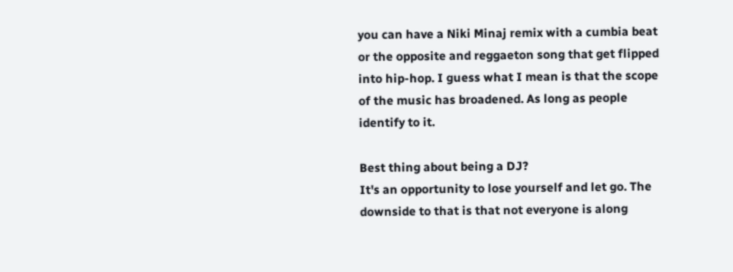you can have a Niki Minaj remix with a cumbia beat or the opposite and reggaeton song that get flipped into hip-hop. I guess what I mean is that the scope of the music has broadened. As long as people identify to it.

Best thing about being a DJ?
It's an opportunity to lose yourself and let go. The downside to that is that not everyone is along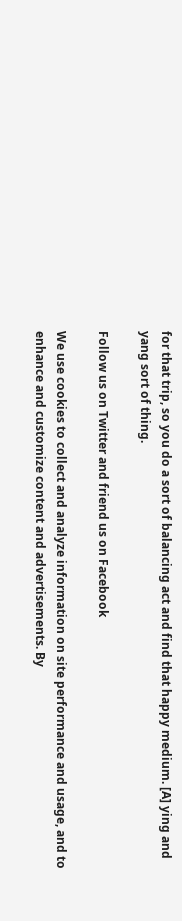for that trip, so you do a sort of balancing act and find that happy medium. [A] ying and yang sort of thing.

Follow us on Twitter and friend us on Facebook

We use cookies to collect and analyze information on site performance and usage, and to enhance and customize content and advertisements. By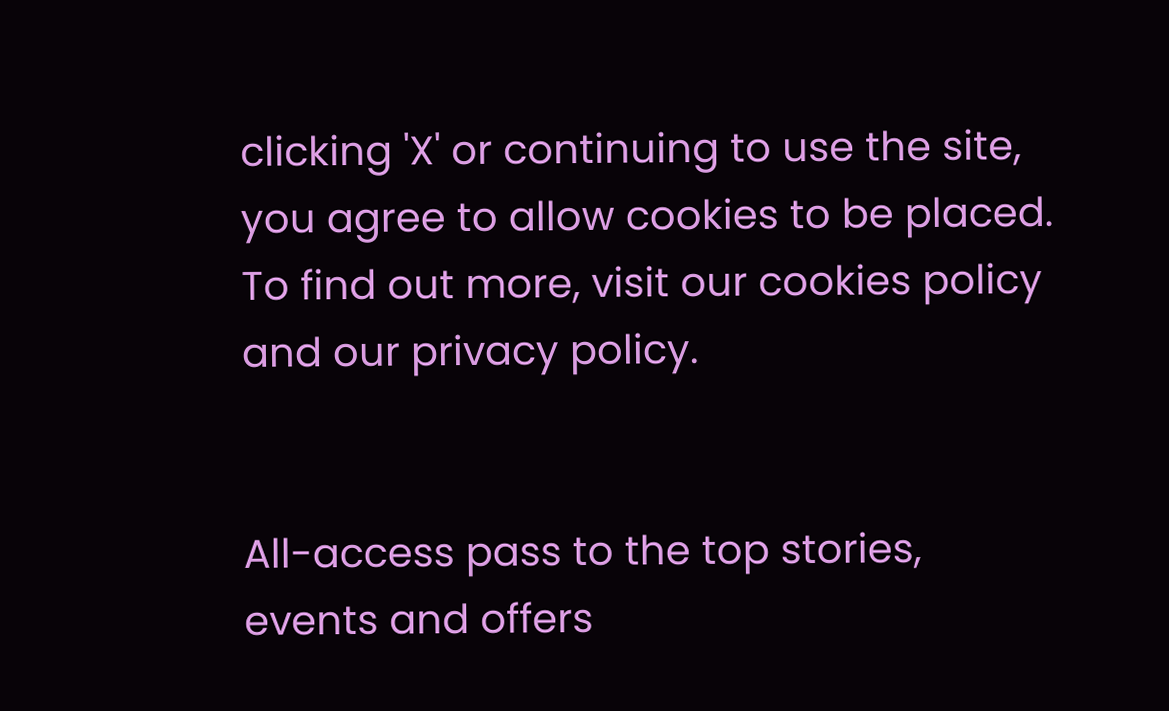clicking 'X' or continuing to use the site, you agree to allow cookies to be placed. To find out more, visit our cookies policy and our privacy policy.


All-access pass to the top stories, events and offers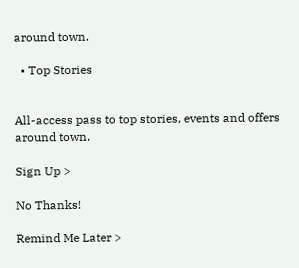around town.

  • Top Stories


All-access pass to top stories, events and offers around town.

Sign Up >

No Thanks!

Remind Me Later >